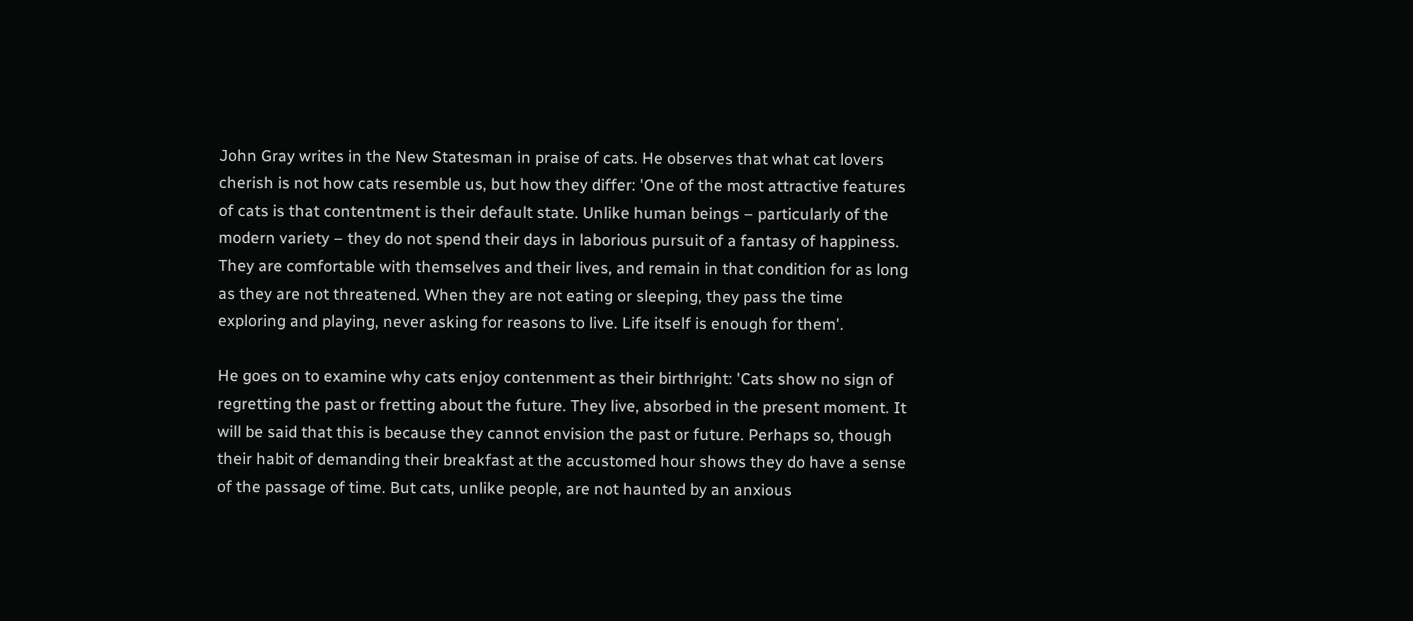John Gray writes in the New Statesman in praise of cats. He observes that what cat lovers cherish is not how cats resemble us, but how they differ: 'One of the most attractive features of cats is that contentment is their default state. Unlike human beings – particularly of the modern variety – they do not spend their days in laborious pursuit of a fantasy of happiness. They are comfortable with themselves and their lives, and remain in that condition for as long as they are not threatened. When they are not eating or sleeping, they pass the time exploring and playing, never asking for reasons to live. Life itself is enough for them'.

He goes on to examine why cats enjoy contenment as their birthright: 'Cats show no sign of regretting the past or fretting about the future. They live, absorbed in the present moment. It will be said that this is because they cannot envision the past or future. Perhaps so, though their habit of demanding their breakfast at the accustomed hour shows they do have a sense of the passage of time. But cats, unlike people, are not haunted by an anxious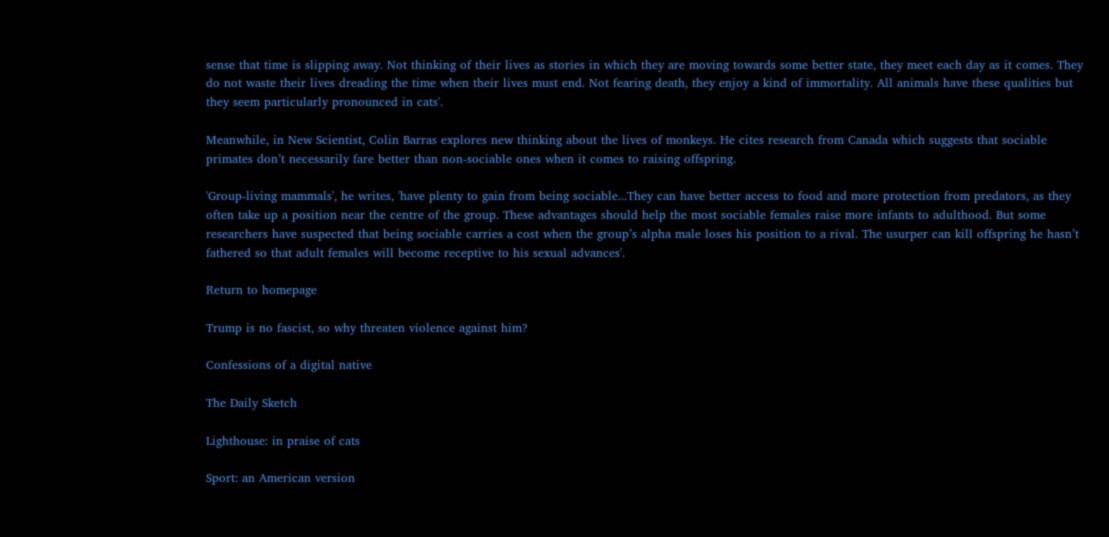sense that time is slipping away. Not thinking of their lives as stories in which they are moving towards some better state, they meet each day as it comes. They do not waste their lives dreading the time when their lives must end. Not fearing death, they enjoy a kind of immortality. All animals have these qualities but they seem particularly pronounced in cats'.

Meanwhile, in New Scientist, Colin Barras explores new thinking about the lives of monkeys. He cites research from Canada which suggests that sociable primates don’t necessarily fare better than non-sociable ones when it comes to raising offspring.

'Group-living mammals', he writes, 'have plenty to gain from being sociable...They can have better access to food and more protection from predators, as they often take up a position near the centre of the group. These advantages should help the most sociable females raise more infants to adulthood. But some researchers have suspected that being sociable carries a cost when the group’s alpha male loses his position to a rival. The usurper can kill offspring he hasn’t fathered so that adult females will become receptive to his sexual advances'.

Return to homepage

Trump is no fascist, so why threaten violence against him?

Confessions of a digital native

The Daily Sketch

Lighthouse: in praise of cats

Sport: an American version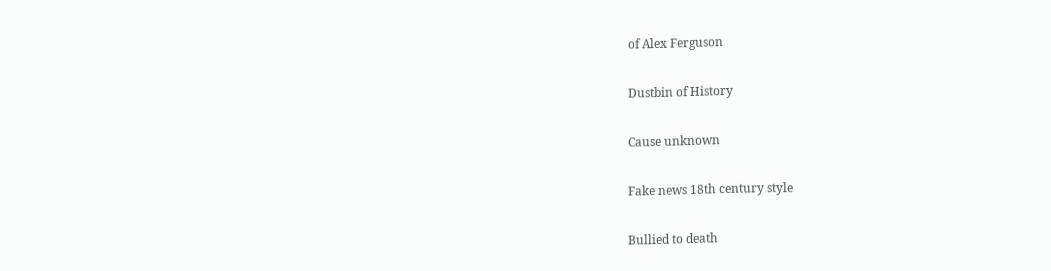of Alex Ferguson

Dustbin of History

Cause unknown

Fake news 18th century style

Bullied to death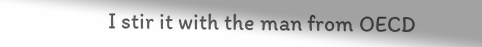I stir it with the man from OECD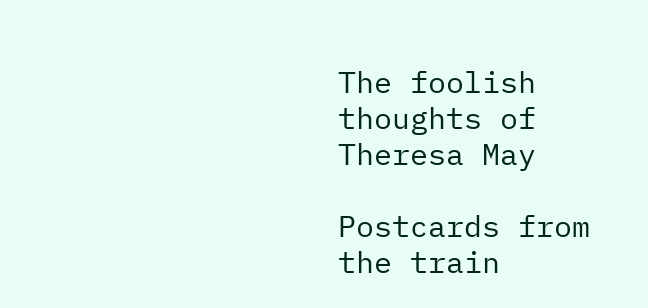The foolish thoughts of Theresa May

Postcards from the train